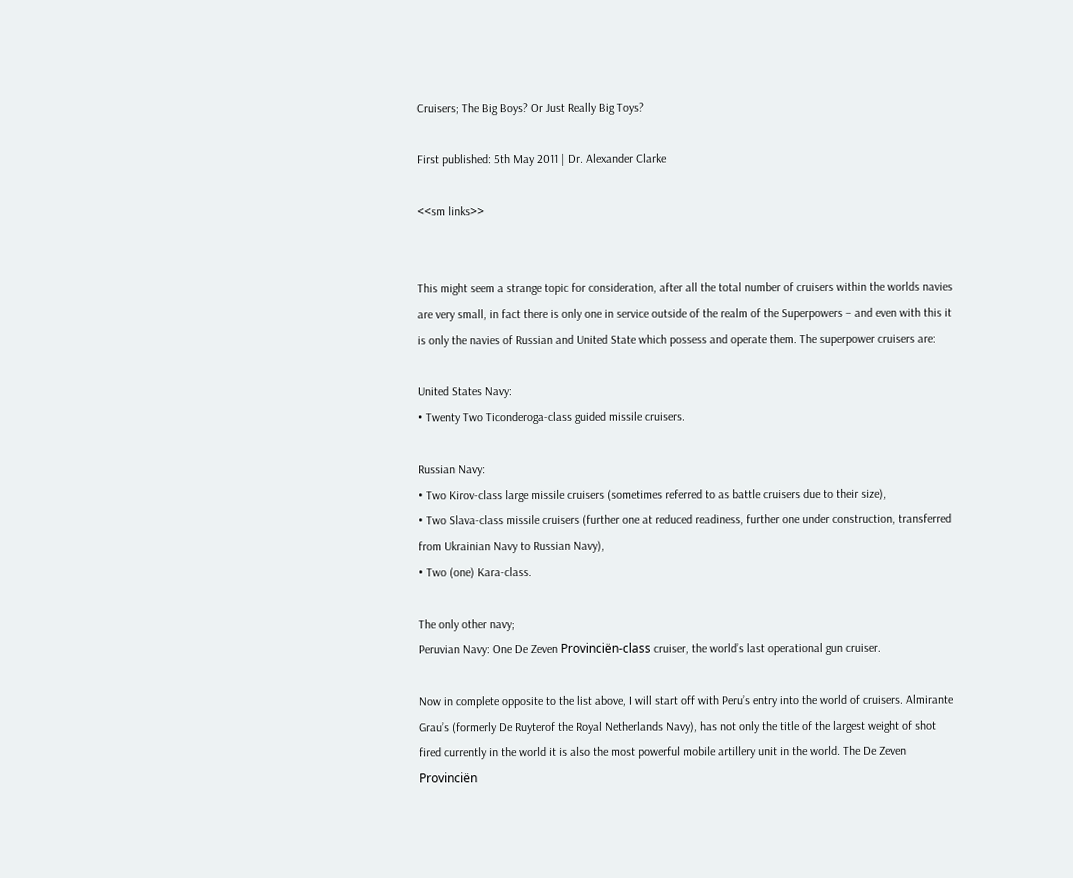Cruisers; The Big Boys? Or Just Really Big Toys?

First published: 5th May 2011 | Dr. Alexander Clarke

<<sm links>>


This might seem a strange topic for consideration, after all the total number of cruisers within the worlds navies are very small, in fact there is only one in service outside of the realm of the Superpowers – and even with this it is only the navies of Russian and United State which possess and operate them. The superpower cruisers are:

United States Navy:
• Twenty Two Ticonderoga-class guided missile cruisers.

Russian Navy:
• Two Kirov-class large missile cruisers (sometimes referred to as battle cruisers due to their size),
• Two Slava-class missile cruisers (further one at reduced readiness, further one under construction, transferred from Ukrainian Navy to Russian Navy),
• Two (one) Kara-class.

The only other navy;
Peruvian Navy: One De Zeven Provinciën-class cruiser, the world’s last operational gun cruiser.

Now in complete opposite to the list above, I will start off with Peru’s entry into the world of cruisers. Almirante Grau’s (formerly De Ruyterof the Royal Netherlands Navy), has not only the title of the largest weight of shot fired currently in the world it is also the most powerful mobile artillery unit in the world. The De Zeven Provinciën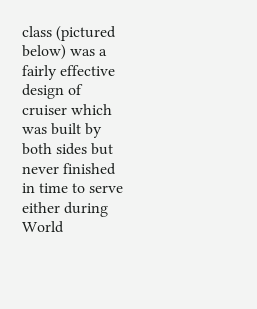class (pictured below) was a fairly effective design of cruiser which was built by both sides but never finished in time to serve either during World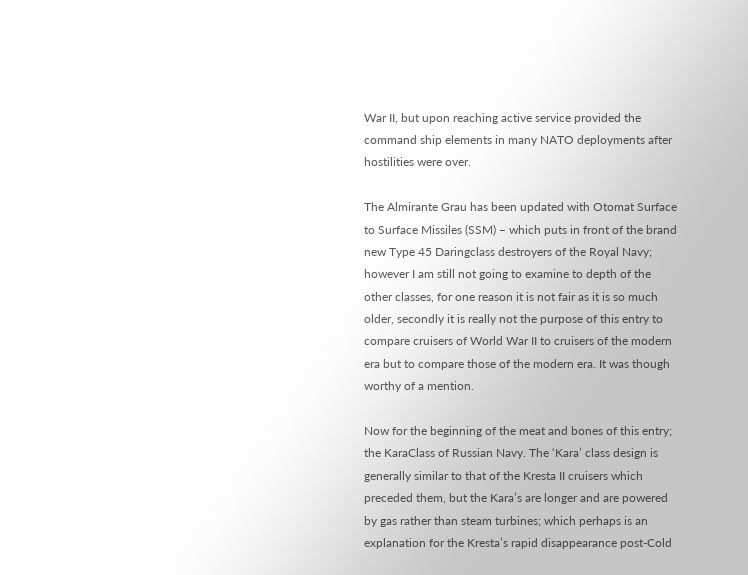War II, but upon reaching active service provided the command ship elements in many NATO deployments after hostilities were over.

The Almirante Grau has been updated with Otomat Surface to Surface Missiles (SSM) – which puts in front of the brand new Type 45 Daringclass destroyers of the Royal Navy; however I am still not going to examine to depth of the other classes, for one reason it is not fair as it is so much older, secondly it is really not the purpose of this entry to compare cruisers of World War II to cruisers of the modern era but to compare those of the modern era. It was though worthy of a mention.

Now for the beginning of the meat and bones of this entry; the KaraClass of Russian Navy. The ‘Kara’ class design is generally similar to that of the Kresta II cruisers which preceded them, but the Kara’s are longer and are powered by gas rather than steam turbines; which perhaps is an explanation for the Kresta’s rapid disappearance post-Cold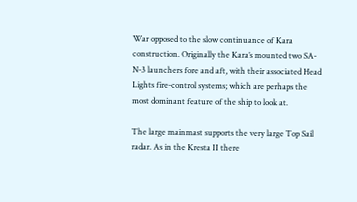War opposed to the slow continuance of Kara construction. Originally the Kara’s mounted two SA-N-3 launchers fore and aft, with their associated Head Lights fire-control systems; which are perhaps the most dominant feature of the ship to look at.

The large mainmast supports the very large Top Sail radar. As in the Kresta II there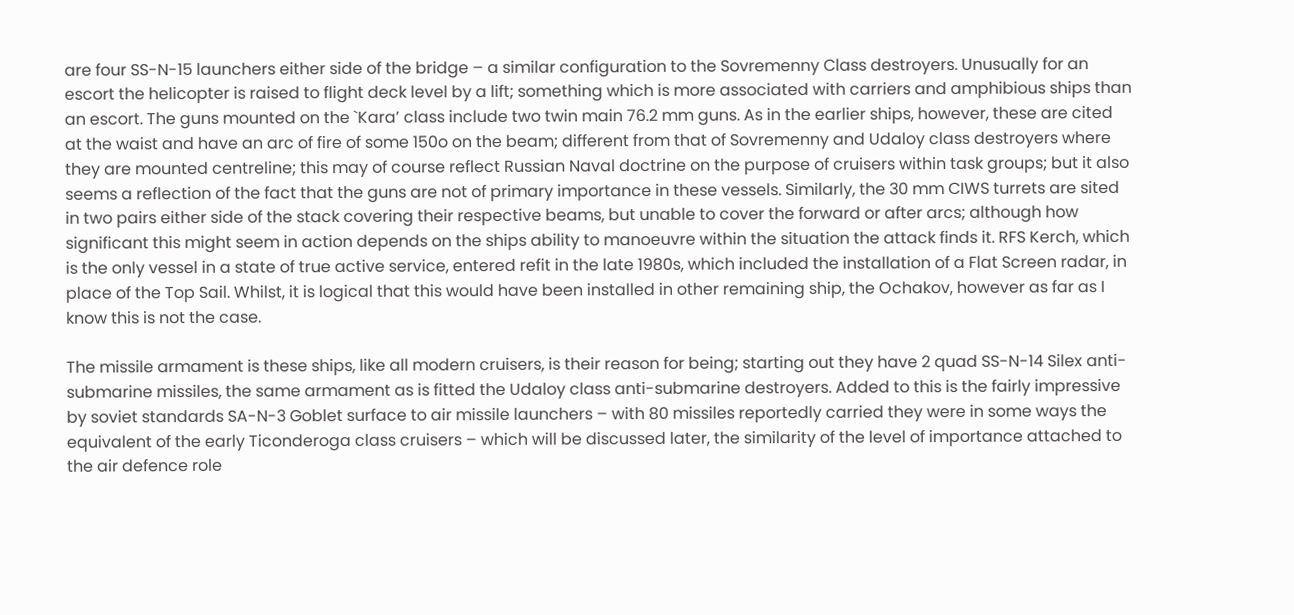are four SS-N-15 launchers either side of the bridge – a similar configuration to the Sovremenny Class destroyers. Unusually for an escort the helicopter is raised to flight deck level by a lift; something which is more associated with carriers and amphibious ships than an escort. The guns mounted on the `Kara’ class include two twin main 76.2 mm guns. As in the earlier ships, however, these are cited at the waist and have an arc of fire of some 150o on the beam; different from that of Sovremenny and Udaloy class destroyers where they are mounted centreline; this may of course reflect Russian Naval doctrine on the purpose of cruisers within task groups; but it also seems a reflection of the fact that the guns are not of primary importance in these vessels. Similarly, the 30 mm CIWS turrets are sited in two pairs either side of the stack covering their respective beams, but unable to cover the forward or after arcs; although how significant this might seem in action depends on the ships ability to manoeuvre within the situation the attack finds it. RFS Kerch, which is the only vessel in a state of true active service, entered refit in the late 1980s, which included the installation of a Flat Screen radar, in place of the Top Sail. Whilst, it is logical that this would have been installed in other remaining ship, the Ochakov, however as far as I know this is not the case.

The missile armament is these ships, like all modern cruisers, is their reason for being; starting out they have 2 quad SS-N-14 Silex anti-submarine missiles, the same armament as is fitted the Udaloy class anti-submarine destroyers. Added to this is the fairly impressive by soviet standards SA-N-3 Goblet surface to air missile launchers – with 80 missiles reportedly carried they were in some ways the equivalent of the early Ticonderoga class cruisers – which will be discussed later, the similarity of the level of importance attached to the air defence role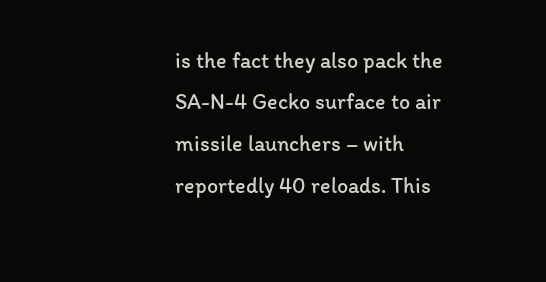is the fact they also pack the SA-N-4 Gecko surface to air missile launchers – with reportedly 40 reloads. This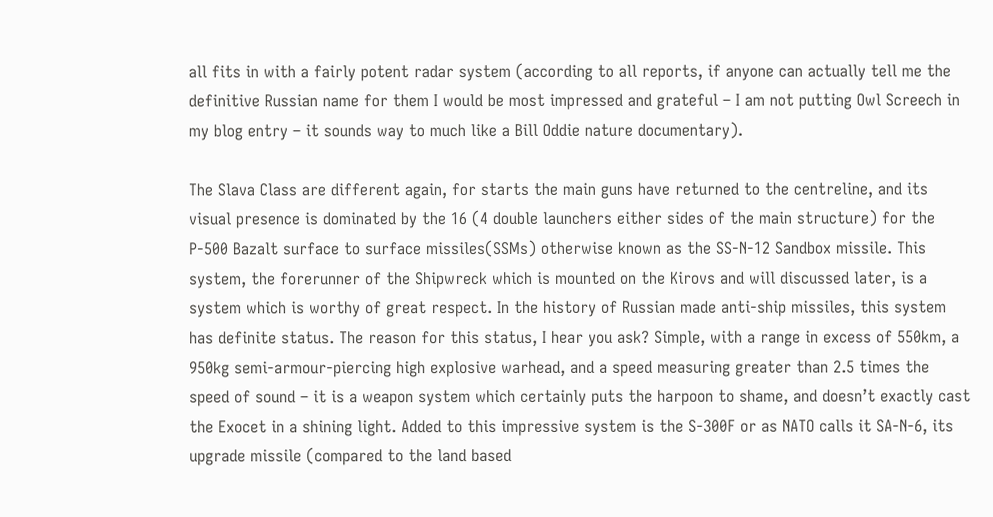all fits in with a fairly potent radar system (according to all reports, if anyone can actually tell me the definitive Russian name for them I would be most impressed and grateful – I am not putting Owl Screech in my blog entry – it sounds way to much like a Bill Oddie nature documentary).

The Slava Class are different again, for starts the main guns have returned to the centreline, and its visual presence is dominated by the 16 (4 double launchers either sides of the main structure) for the P-500 Bazalt surface to surface missiles(SSMs) otherwise known as the SS-N-12 Sandbox missile. This system, the forerunner of the Shipwreck which is mounted on the Kirovs and will discussed later, is a system which is worthy of great respect. In the history of Russian made anti-ship missiles, this system has definite status. The reason for this status, I hear you ask? Simple, with a range in excess of 550km, a 950kg semi-armour-piercing high explosive warhead, and a speed measuring greater than 2.5 times the speed of sound – it is a weapon system which certainly puts the harpoon to shame, and doesn’t exactly cast the Exocet in a shining light. Added to this impressive system is the S-300F or as NATO calls it SA-N-6, its upgrade missile (compared to the land based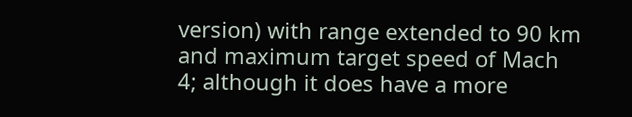version) with range extended to 90 km and maximum target speed of Mach 4; although it does have a more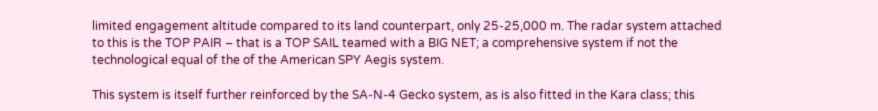limited engagement altitude compared to its land counterpart, only 25-25,000 m. The radar system attached to this is the TOP PAIR – that is a TOP SAIL teamed with a BIG NET; a comprehensive system if not the technological equal of the of the American SPY Aegis system.

This system is itself further reinforced by the SA-N-4 Gecko system, as is also fitted in the Kara class; this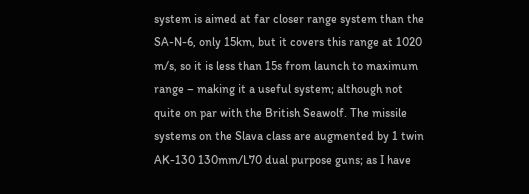system is aimed at far closer range system than the SA-N-6, only 15km, but it covers this range at 1020 m/s, so it is less than 15s from launch to maximum range – making it a useful system; although not quite on par with the British Seawolf. The missile systems on the Slava class are augmented by 1 twin AK-130 130mm/L70 dual purpose guns; as I have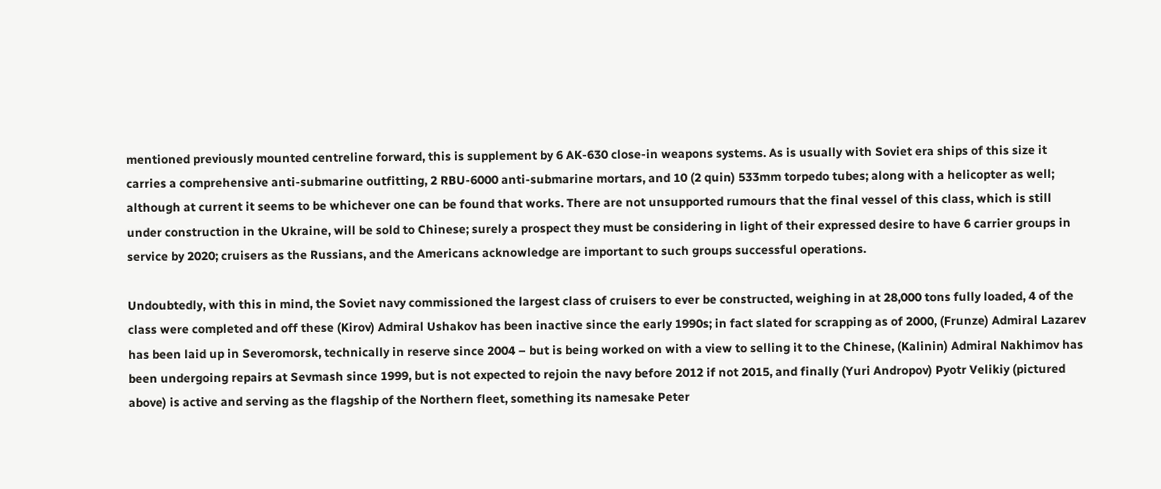mentioned previously mounted centreline forward, this is supplement by 6 AK-630 close-in weapons systems. As is usually with Soviet era ships of this size it carries a comprehensive anti-submarine outfitting, 2 RBU-6000 anti-submarine mortars, and 10 (2 quin) 533mm torpedo tubes; along with a helicopter as well; although at current it seems to be whichever one can be found that works. There are not unsupported rumours that the final vessel of this class, which is still under construction in the Ukraine, will be sold to Chinese; surely a prospect they must be considering in light of their expressed desire to have 6 carrier groups in service by 2020; cruisers as the Russians, and the Americans acknowledge are important to such groups successful operations.

Undoubtedly, with this in mind, the Soviet navy commissioned the largest class of cruisers to ever be constructed, weighing in at 28,000 tons fully loaded, 4 of the class were completed and off these (Kirov) Admiral Ushakov has been inactive since the early 1990s; in fact slated for scrapping as of 2000, (Frunze) Admiral Lazarev has been laid up in Severomorsk, technically in reserve since 2004 – but is being worked on with a view to selling it to the Chinese, (Kalinin) Admiral Nakhimov has been undergoing repairs at Sevmash since 1999, but is not expected to rejoin the navy before 2012 if not 2015, and finally (Yuri Andropov) Pyotr Velikiy (pictured above) is active and serving as the flagship of the Northern fleet, something its namesake Peter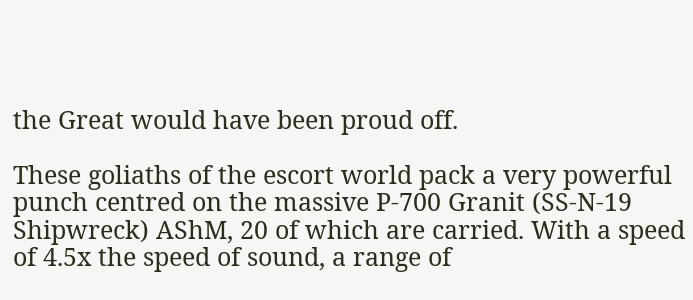the Great would have been proud off.

These goliaths of the escort world pack a very powerful punch centred on the massive P-700 Granit (SS-N-19 Shipwreck) AShM, 20 of which are carried. With a speed of 4.5x the speed of sound, a range of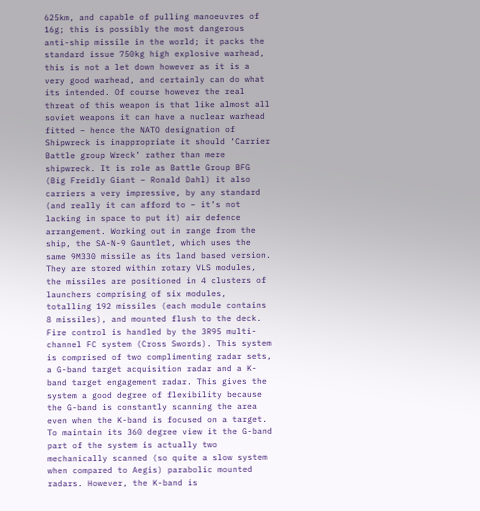625km, and capable of pulling manoeuvres of 16g; this is possibly the most dangerous anti-ship missile in the world; it packs the standard issue 750kg high explosive warhead, this is not a let down however as it is a very good warhead, and certainly can do what its intended. Of course however the real threat of this weapon is that like almost all soviet weapons it can have a nuclear warhead fitted – hence the NATO designation of Shipwreck is inappropriate it should ‘Carrier Battle group Wreck’ rather than mere shipwreck. It is role as Battle Group BFG (Big Freidly Giant – Ronald Dahl) it also carriers a very impressive, by any standard (and really it can afford to – it’s not lacking in space to put it) air defence arrangement. Working out in range from the ship, the SA-N-9 Gauntlet, which uses the same 9M330 missile as its land based version. They are stored within rotary VLS modules, the missiles are positioned in 4 clusters of launchers comprising of six modules, totalling 192 missiles (each module contains 8 missiles), and mounted flush to the deck. Fire control is handled by the 3R95 multi-channel FC system (Cross Swords). This system is comprised of two complimenting radar sets, a G-band target acquisition radar and a K-band target engagement radar. This gives the system a good degree of flexibility because the G-band is constantly scanning the area even when the K-band is focused on a target. To maintain its 360 degree view it the G-band part of the system is actually two mechanically scanned (so quite a slow system when compared to Aegis) parabolic mounted radars. However, the K-band is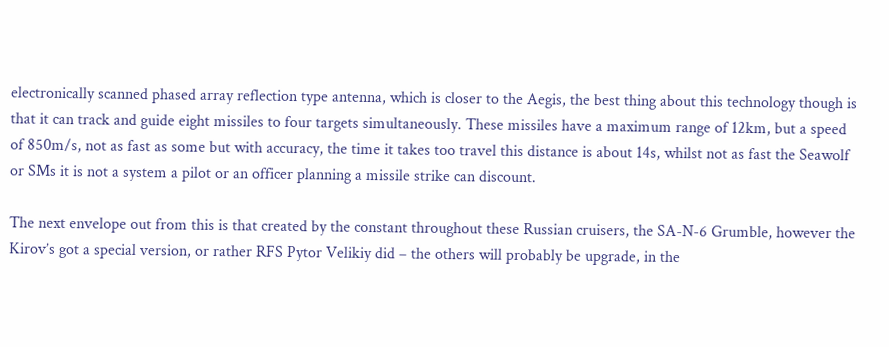electronically scanned phased array reflection type antenna, which is closer to the Aegis, the best thing about this technology though is that it can track and guide eight missiles to four targets simultaneously. These missiles have a maximum range of 12km, but a speed of 850m/s, not as fast as some but with accuracy, the time it takes too travel this distance is about 14s, whilst not as fast the Seawolf or SMs it is not a system a pilot or an officer planning a missile strike can discount.

The next envelope out from this is that created by the constant throughout these Russian cruisers, the SA-N-6 Grumble, however the Kirov’s got a special version, or rather RFS Pytor Velikiy did – the others will probably be upgrade, in the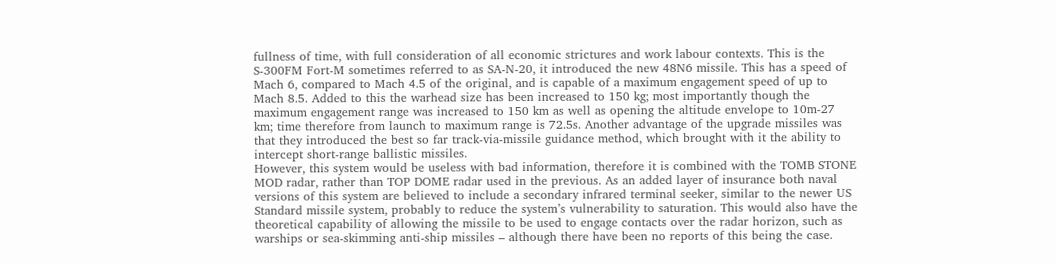fullness of time, with full consideration of all economic strictures and work labour contexts. This is the S-300FM Fort-M sometimes referred to as SA-N-20, it introduced the new 48N6 missile. This has a speed of Mach 6, compared to Mach 4.5 of the original, and is capable of a maximum engagement speed of up to Mach 8.5. Added to this the warhead size has been increased to 150 kg; most importantly though the maximum engagement range was increased to 150 km as well as opening the altitude envelope to 10m-27 km; time therefore from launch to maximum range is 72.5s. Another advantage of the upgrade missiles was that they introduced the best so far track-via-missile guidance method, which brought with it the ability to intercept short-range ballistic missiles.
However, this system would be useless with bad information, therefore it is combined with the TOMB STONE MOD radar, rather than TOP DOME radar used in the previous. As an added layer of insurance both naval versions of this system are believed to include a secondary infrared terminal seeker, similar to the newer US Standard missile system, probably to reduce the system’s vulnerability to saturation. This would also have the theoretical capability of allowing the missile to be used to engage contacts over the radar horizon, such as warships or sea-skimming anti-ship missiles – although there have been no reports of this being the case.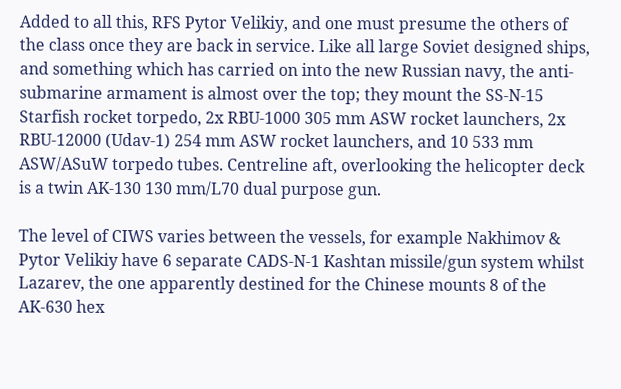Added to all this, RFS Pytor Velikiy, and one must presume the others of the class once they are back in service. Like all large Soviet designed ships, and something which has carried on into the new Russian navy, the anti-submarine armament is almost over the top; they mount the SS-N-15 Starfish rocket torpedo, 2x RBU-1000 305 mm ASW rocket launchers, 2x RBU-12000 (Udav-1) 254 mm ASW rocket launchers, and 10 533 mm ASW/ASuW torpedo tubes. Centreline aft, overlooking the helicopter deck is a twin AK-130 130 mm/L70 dual purpose gun.

The level of CIWS varies between the vessels, for example Nakhimov & Pytor Velikiy have 6 separate CADS-N-1 Kashtan missile/gun system whilst Lazarev, the one apparently destined for the Chinese mounts 8 of the AK-630 hex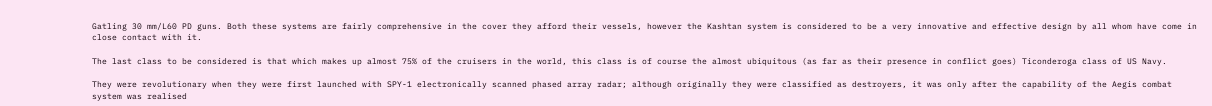Gatling 30 mm/L60 PD guns. Both these systems are fairly comprehensive in the cover they afford their vessels, however the Kashtan system is considered to be a very innovative and effective design by all whom have come in close contact with it.

The last class to be considered is that which makes up almost 75% of the cruisers in the world, this class is of course the almost ubiquitous (as far as their presence in conflict goes) Ticonderoga class of US Navy.

They were revolutionary when they were first launched with SPY-1 electronically scanned phased array radar; although originally they were classified as destroyers, it was only after the capability of the Aegis combat system was realised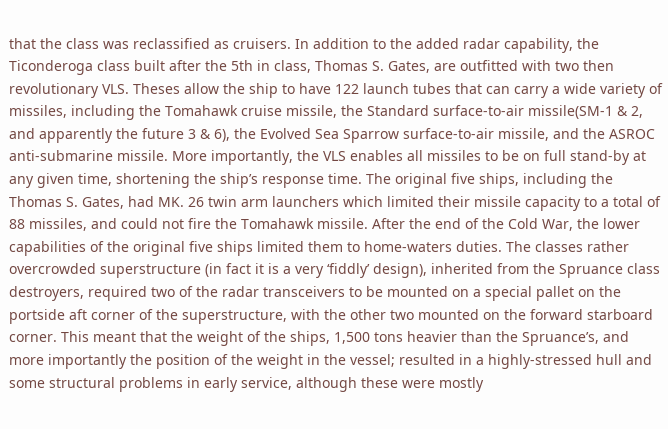that the class was reclassified as cruisers. In addition to the added radar capability, the Ticonderoga class built after the 5th in class, Thomas S. Gates, are outfitted with two then revolutionary VLS. Theses allow the ship to have 122 launch tubes that can carry a wide variety of missiles, including the Tomahawk cruise missile, the Standard surface-to-air missile(SM-1 & 2, and apparently the future 3 & 6), the Evolved Sea Sparrow surface-to-air missile, and the ASROC anti-submarine missile. More importantly, the VLS enables all missiles to be on full stand-by at any given time, shortening the ship’s response time. The original five ships, including the Thomas S. Gates, had MK. 26 twin arm launchers which limited their missile capacity to a total of 88 missiles, and could not fire the Tomahawk missile. After the end of the Cold War, the lower capabilities of the original five ships limited them to home-waters duties. The classes rather overcrowded superstructure (in fact it is a very ‘fiddly’ design), inherited from the Spruance class destroyers, required two of the radar transceivers to be mounted on a special pallet on the portside aft corner of the superstructure, with the other two mounted on the forward starboard corner. This meant that the weight of the ships, 1,500 tons heavier than the Spruance’s, and more importantly the position of the weight in the vessel; resulted in a highly-stressed hull and some structural problems in early service, although these were mostly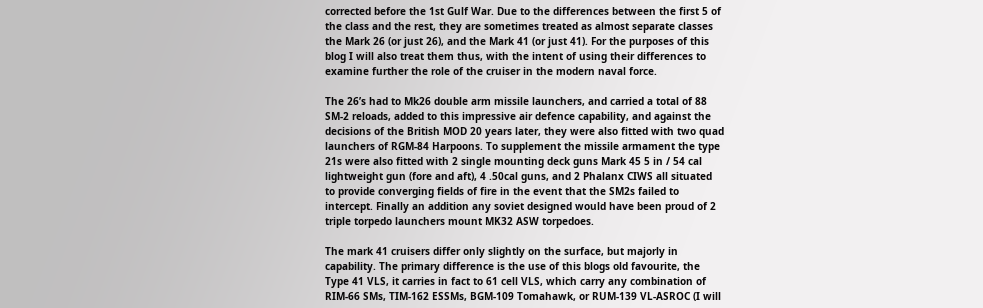corrected before the 1st Gulf War. Due to the differences between the first 5 of the class and the rest, they are sometimes treated as almost separate classes the Mark 26 (or just 26), and the Mark 41 (or just 41). For the purposes of this blog I will also treat them thus, with the intent of using their differences to examine further the role of the cruiser in the modern naval force.

The 26’s had to Mk26 double arm missile launchers, and carried a total of 88 SM-2 reloads, added to this impressive air defence capability, and against the decisions of the British MOD 20 years later, they were also fitted with two quad launchers of RGM-84 Harpoons. To supplement the missile armament the type 21s were also fitted with 2 single mounting deck guns Mark 45 5 in / 54 cal lightweight gun (fore and aft), 4 .50cal guns, and 2 Phalanx CIWS all situated to provide converging fields of fire in the event that the SM2s failed to intercept. Finally an addition any soviet designed would have been proud of 2 triple torpedo launchers mount MK32 ASW torpedoes.

The mark 41 cruisers differ only slightly on the surface, but majorly in capability. The primary difference is the use of this blogs old favourite, the Type 41 VLS, it carries in fact to 61 cell VLS, which carry any combination of RIM-66 SMs, TIM-162 ESSMs, BGM-109 Tomahawk, or RUM-139 VL-ASROC (I will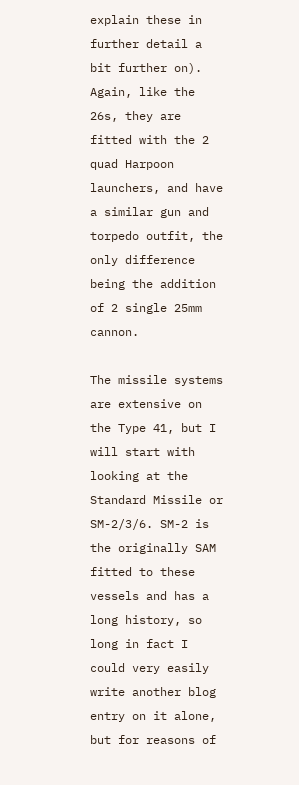explain these in further detail a bit further on). Again, like the 26s, they are fitted with the 2 quad Harpoon launchers, and have a similar gun and torpedo outfit, the only difference being the addition of 2 single 25mm cannon.

The missile systems are extensive on the Type 41, but I will start with looking at the Standard Missile or SM-2/3/6. SM-2 is the originally SAM fitted to these vessels and has a long history, so long in fact I could very easily write another blog entry on it alone, but for reasons of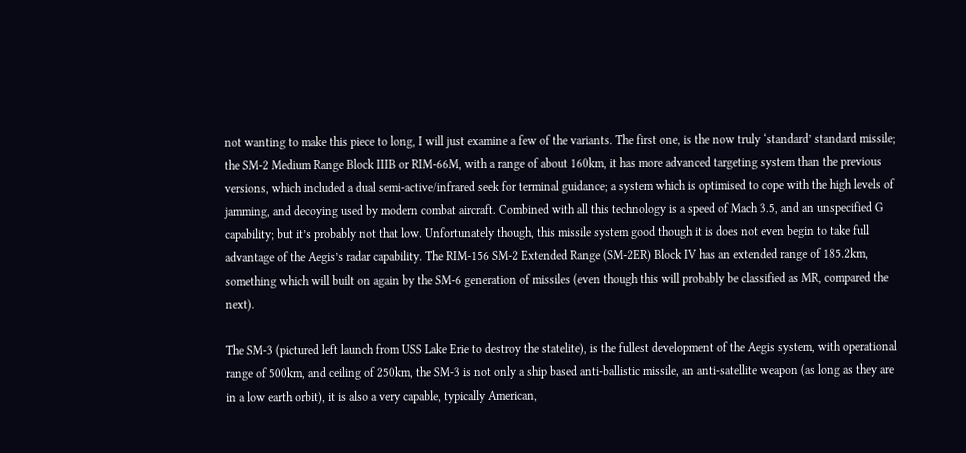not wanting to make this piece to long, I will just examine a few of the variants. The first one, is the now truly ‘standard’ standard missile; the SM-2 Medium Range Block IIIB or RIM-66M, with a range of about 160km, it has more advanced targeting system than the previous versions, which included a dual semi-active/infrared seek for terminal guidance; a system which is optimised to cope with the high levels of jamming, and decoying used by modern combat aircraft. Combined with all this technology is a speed of Mach 3.5, and an unspecified G capability; but it’s probably not that low. Unfortunately though, this missile system good though it is does not even begin to take full advantage of the Aegis’s radar capability. The RIM-156 SM-2 Extended Range (SM-2ER) Block IV has an extended range of 185.2km, something which will built on again by the SM-6 generation of missiles (even though this will probably be classified as MR, compared the next).

The SM-3 (pictured left launch from USS Lake Erie to destroy the statelite), is the fullest development of the Aegis system, with operational range of 500km, and ceiling of 250km, the SM-3 is not only a ship based anti-ballistic missile, an anti-satellite weapon (as long as they are in a low earth orbit), it is also a very capable, typically American,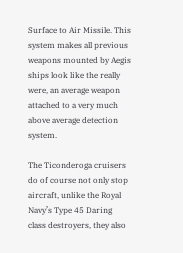Surface to Air Missile. This system makes all previous weapons mounted by Aegis ships look like the really were, an average weapon attached to a very much above average detection system.

The Ticonderoga cruisers do of course not only stop aircraft, unlike the Royal Navy’s Type 45 Daring class destroyers, they also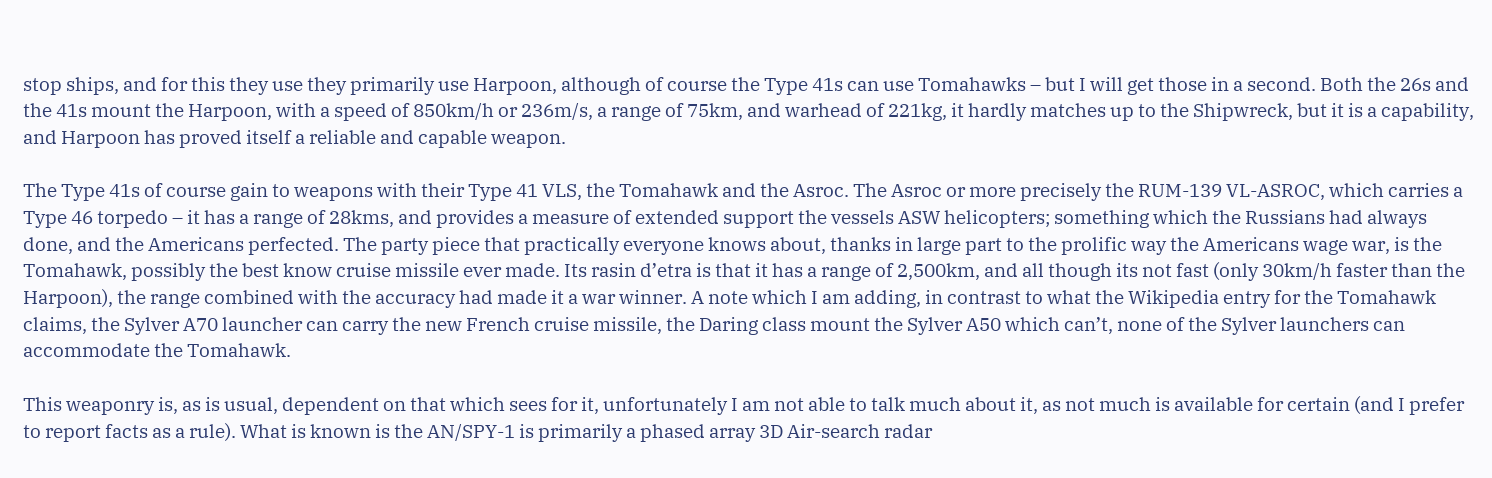stop ships, and for this they use they primarily use Harpoon, although of course the Type 41s can use Tomahawks – but I will get those in a second. Both the 26s and the 41s mount the Harpoon, with a speed of 850km/h or 236m/s, a range of 75km, and warhead of 221kg, it hardly matches up to the Shipwreck, but it is a capability, and Harpoon has proved itself a reliable and capable weapon.

The Type 41s of course gain to weapons with their Type 41 VLS, the Tomahawk and the Asroc. The Asroc or more precisely the RUM-139 VL-ASROC, which carries a Type 46 torpedo – it has a range of 28kms, and provides a measure of extended support the vessels ASW helicopters; something which the Russians had always done, and the Americans perfected. The party piece that practically everyone knows about, thanks in large part to the prolific way the Americans wage war, is the Tomahawk, possibly the best know cruise missile ever made. Its rasin d’etra is that it has a range of 2,500km, and all though its not fast (only 30km/h faster than the Harpoon), the range combined with the accuracy had made it a war winner. A note which I am adding, in contrast to what the Wikipedia entry for the Tomahawk claims, the Sylver A70 launcher can carry the new French cruise missile, the Daring class mount the Sylver A50 which can’t, none of the Sylver launchers can accommodate the Tomahawk.

This weaponry is, as is usual, dependent on that which sees for it, unfortunately I am not able to talk much about it, as not much is available for certain (and I prefer to report facts as a rule). What is known is the AN/SPY-1 is primarily a phased array 3D Air-search radar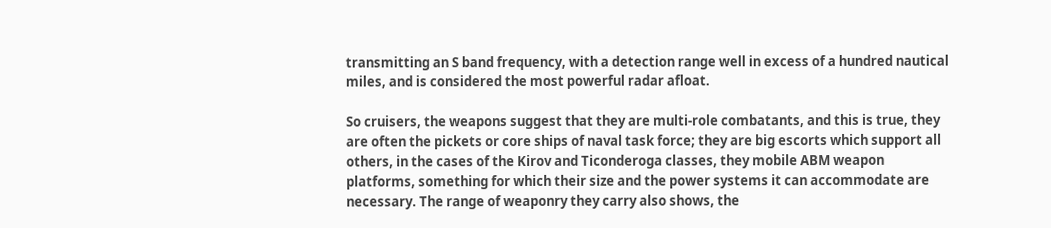transmitting an S band frequency, with a detection range well in excess of a hundred nautical miles, and is considered the most powerful radar afloat.

So cruisers, the weapons suggest that they are multi-role combatants, and this is true, they are often the pickets or core ships of naval task force; they are big escorts which support all others, in the cases of the Kirov and Ticonderoga classes, they mobile ABM weapon platforms, something for which their size and the power systems it can accommodate are necessary. The range of weaponry they carry also shows, the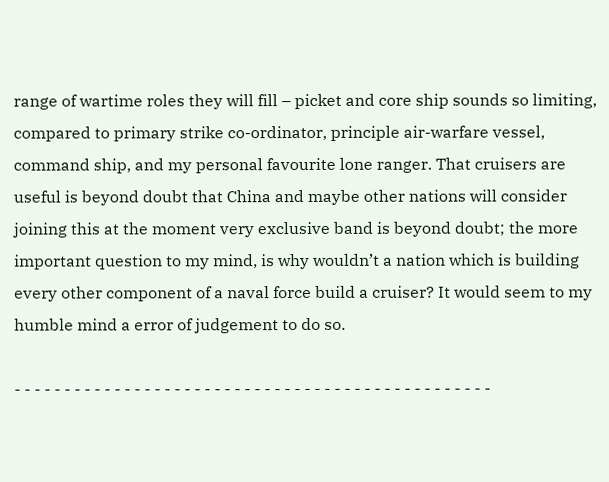range of wartime roles they will fill – picket and core ship sounds so limiting, compared to primary strike co-ordinator, principle air-warfare vessel, command ship, and my personal favourite lone ranger. That cruisers are useful is beyond doubt that China and maybe other nations will consider joining this at the moment very exclusive band is beyond doubt; the more important question to my mind, is why wouldn’t a nation which is building every other component of a naval force build a cruiser? It would seem to my humble mind a error of judgement to do so.

- - - - - - - - - - - - - - - - - - - - - - - - - - - - - - - - - - - - - - - - - - - - - - - -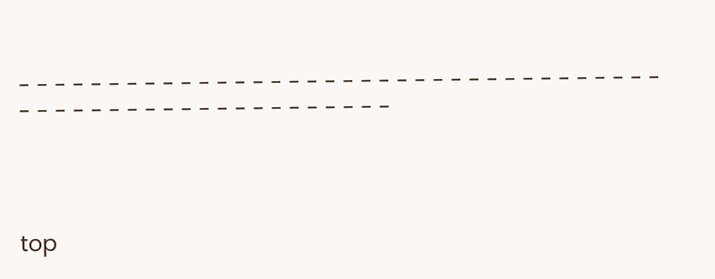- - - - - - - - - - - - - - - - - - - - - - - - - - - - - - - - - - - - - - - - - - - - - - - - - - - - - - - - -




top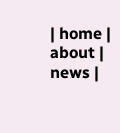| home | about | news |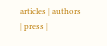articles | authors | press |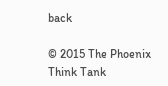back

© 2015 The Phoenix Think Tank